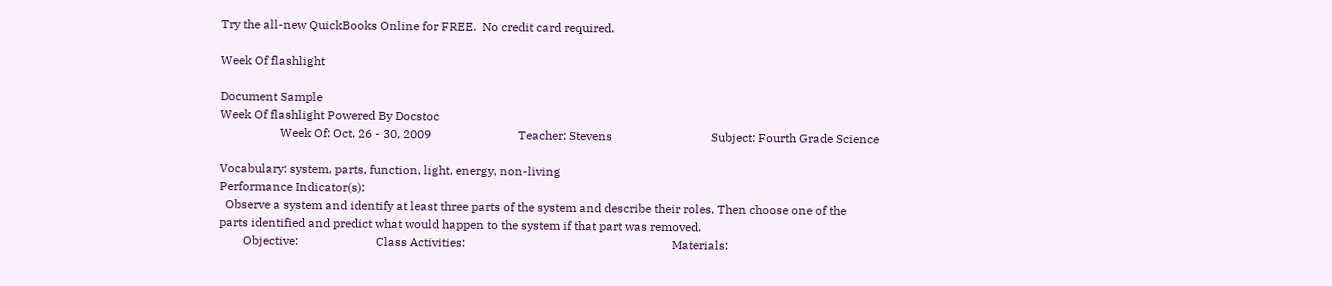Try the all-new QuickBooks Online for FREE.  No credit card required.

Week Of flashlight

Document Sample
Week Of flashlight Powered By Docstoc
                    Week Of: Oct. 26 - 30, 2009                             Teacher: Stevens                                 Subject: Fourth Grade Science

Vocabulary: system, parts, function, light, energy, non-living
Performance Indicator(s):
  Observe a system and identify at least three parts of the system and describe their roles. Then choose one of the
parts identified and predict what would happen to the system if that part was removed.
        Objective:                          Class Activities:                                                                     Materials: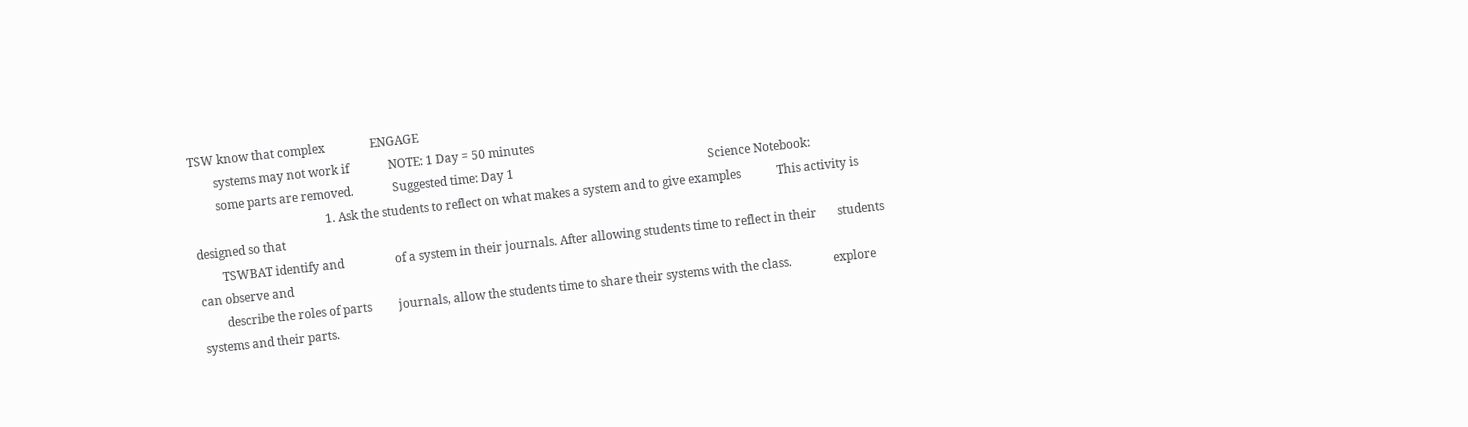TSW know that complex               ENGAGE
        systems may not work if             NOTE: 1 Day = 50 minutes
        some parts are removed.             Suggested time: Day 1                                                                 Science Notebook:
                                            1. Ask the students to reflect on what makes a system and to give examples            This activity is designed so that
        TSWBAT identify and                 of a system in their journals. After allowing students time to reflect in their       students can observe and
        describe the roles of parts         journals, allow the students time to share their systems with the class.              explore systems and their parts.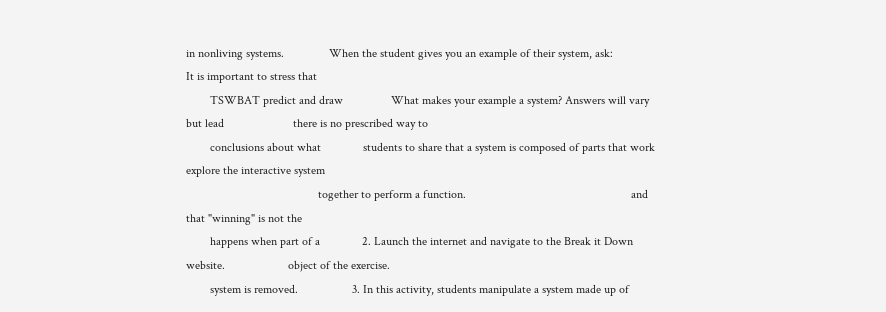in nonliving systems.               When the student gives you an example of their system, ask:                           It is important to stress that
        TSWBAT predict and draw                What makes your example a system? Answers will vary but lead                       there is no prescribed way to
        conclusions about what              students to share that a system is composed of parts that work                        explore the interactive system
                                            together to perform a function.                                                       and that "winning" is not the
        happens when part of a              2. Launch the internet and navigate to the Break it Down website.                     object of the exercise.
        system is removed.                  3. In this activity, students manipulate a system made up of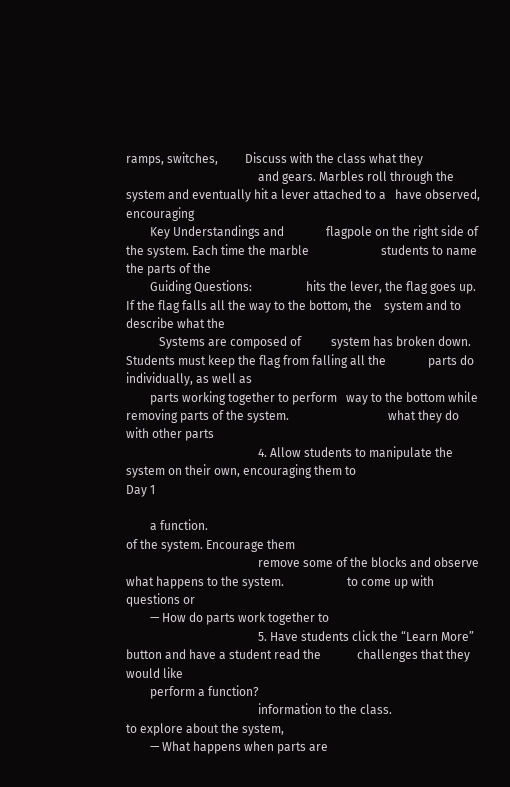ramps, switches,         Discuss with the class what they
                                            and gears. Marbles roll through the system and eventually hit a lever attached to a   have observed, encouraging
        Key Understandings and              flagpole on the right side of the system. Each time the marble                        students to name the parts of the
        Guiding Questions:                  hits the lever, the flag goes up. If the flag falls all the way to the bottom, the    system and to describe what the
           Systems are composed of          system has broken down. Students must keep the flag from falling all the              parts do individually, as well as
        parts working together to perform   way to the bottom while removing parts of the system.                                 what they do with other parts
                                            4. Allow students to manipulate the system on their own, encouraging them to
Day 1

        a function.                                                                                                               of the system. Encourage them
                                            remove some of the blocks and observe what happens to the system.                     to come up with questions or
        — How do parts work together to
                                            5. Have students click the “Learn More” button and have a student read the            challenges that they would like
        perform a function?
                                            information to the class.                                                             to explore about the system,
        — What happens when parts are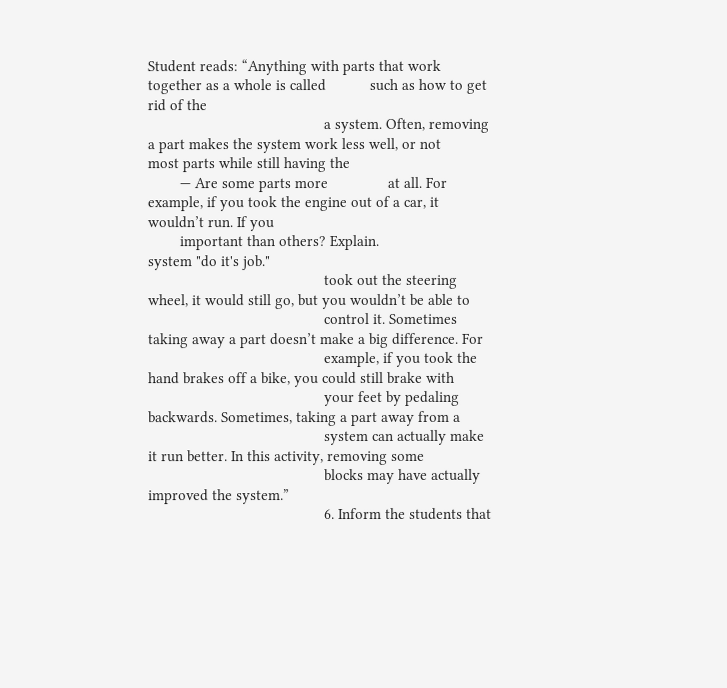Student reads: “Anything with parts that work together as a whole is called           such as how to get rid of the
                                            a system. Often, removing a part makes the system work less well, or not              most parts while still having the
        — Are some parts more               at all. For example, if you took the engine out of a car, it wouldn’t run. If you
        important than others? Explain.                                                                                           system "do it's job."
                                            took out the steering wheel, it would still go, but you wouldn’t be able to
                                            control it. Sometimes taking away a part doesn’t make a big difference. For
                                            example, if you took the hand brakes off a bike, you could still brake with
                                            your feet by pedaling backwards. Sometimes, taking a part away from a
                                            system can actually make it run better. In this activity, removing some
                                            blocks may have actually improved the system.”
                                            6. Inform the students that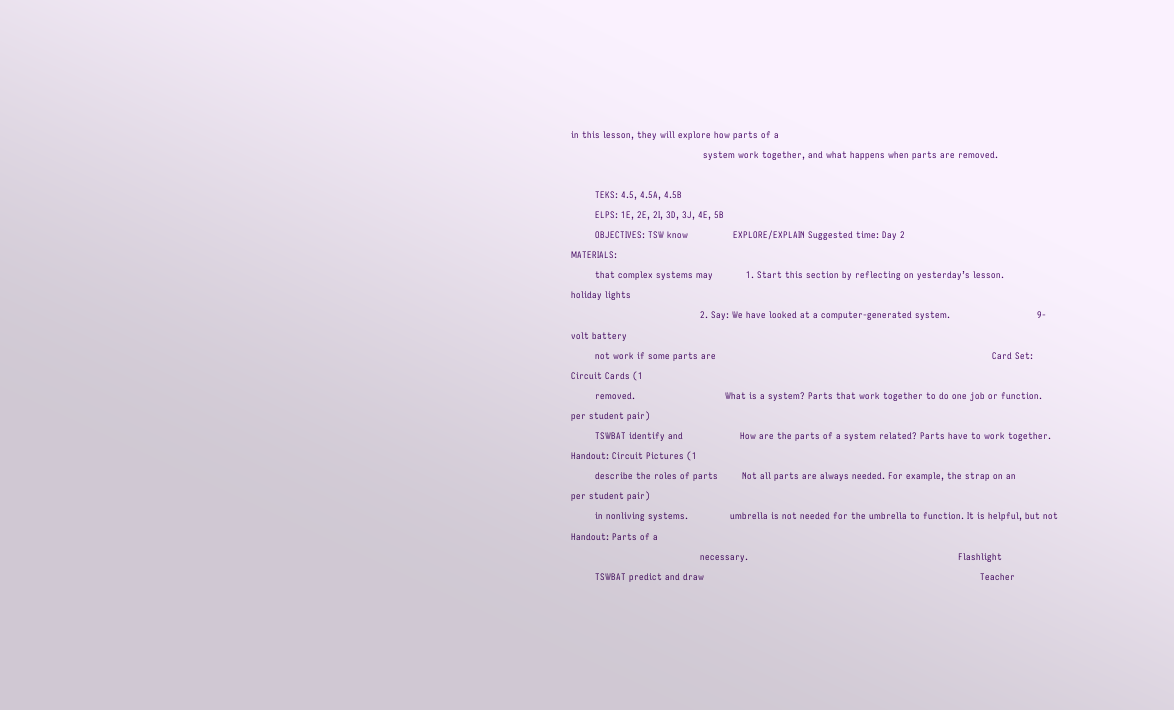in this lesson, they will explore how parts of a
                                            system work together, and what happens when parts are removed.

        TEKS: 4.5, 4.5A, 4.5B
        ELPS: 1E, 2E, 2I, 3D, 3J, 4E, 5B
        OBJECTIVES: TSW know               EXPLORE/EXPLAIN Suggested time: Day 2                                           MATERIALS:
        that complex systems may           1. Start this section by reflecting on yesterday’s lesson.                         holiday lights
                                           2. Say: We have looked at a computer-generated system.                             9-volt battery
        not work if some parts are                                                                                            Card Set: Circuit Cards (1
        removed.                              What is a system? Parts that work together to do one job or function.        per student pair)
        TSWBAT identify and                   How are the parts of a system related? Parts have to work together.             Handout: Circuit Pictures (1
        describe the roles of parts        Not all parts are always needed. For example, the strap on an                   per student pair)
        in nonliving systems.              umbrella is not needed for the umbrella to function. It is helpful, but not        Handout: Parts of a
                                           necessary.                                                                      Flashlight
        TSWBAT predict and draw                                                                                            Teacher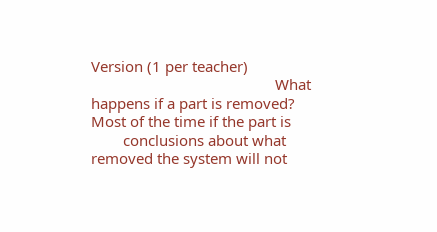Version (1 per teacher)
                                              What happens if a part is removed? Most of the time if the part is
        conclusions about what             removed the system will not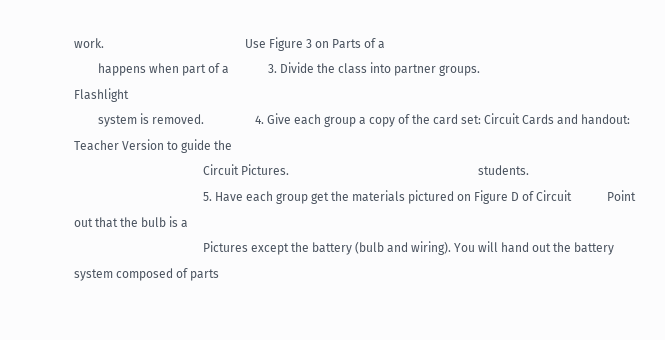work.                                               Use Figure 3 on Parts of a
        happens when part of a             3. Divide the class into partner groups.                                        Flashlight
        system is removed.                 4. Give each group a copy of the card set: Circuit Cards and handout:           Teacher Version to guide the
                                           Circuit Pictures.                                                               students.
                                           5. Have each group get the materials pictured on Figure D of Circuit            Point out that the bulb is a
                                           Pictures except the battery (bulb and wiring). You will hand out the battery    system composed of parts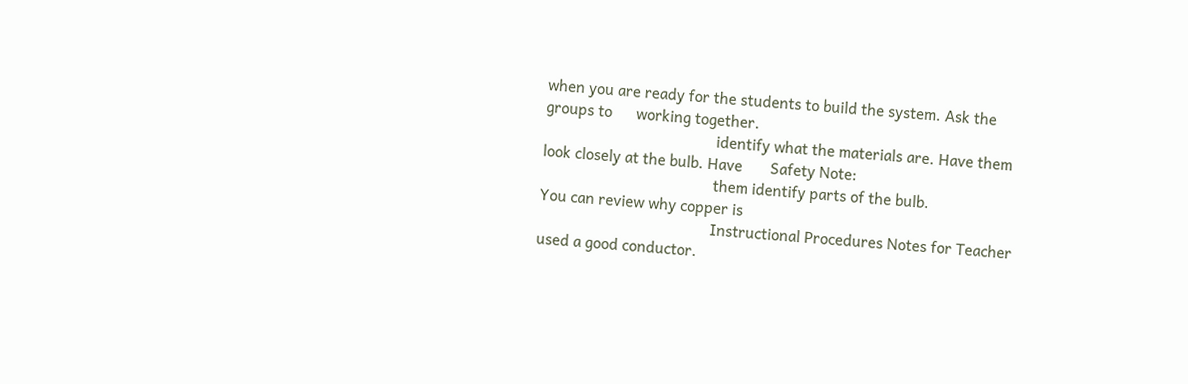when you are ready for the students to build the system. Ask the groups to      working together.
                                           identify what the materials are. Have them look closely at the bulb. Have       Safety Note:
                                           them identify parts of the bulb.                                                You can review why copper is
                                           Instructional Procedures Notes for Teacher                                      used a good conductor.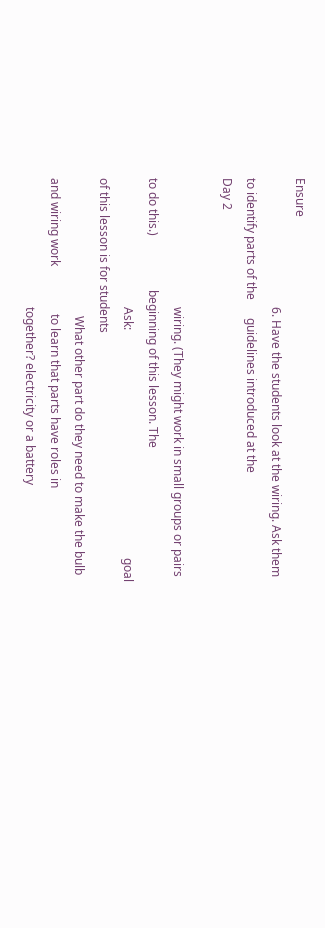Ensure
                                           6. Have the students look at the wiring. Ask them to identify parts of the      guidelines introduced at the
Day 2

                                           wiring. (They might work in small groups or pairs to do this.)                  beginning of this lesson. The
                                           Ask:                                                                            goal of this lesson is for students
                                              What other part do they need to make the bulb and wiring work                to learn that parts have roles in
                                           together? electricity or a battery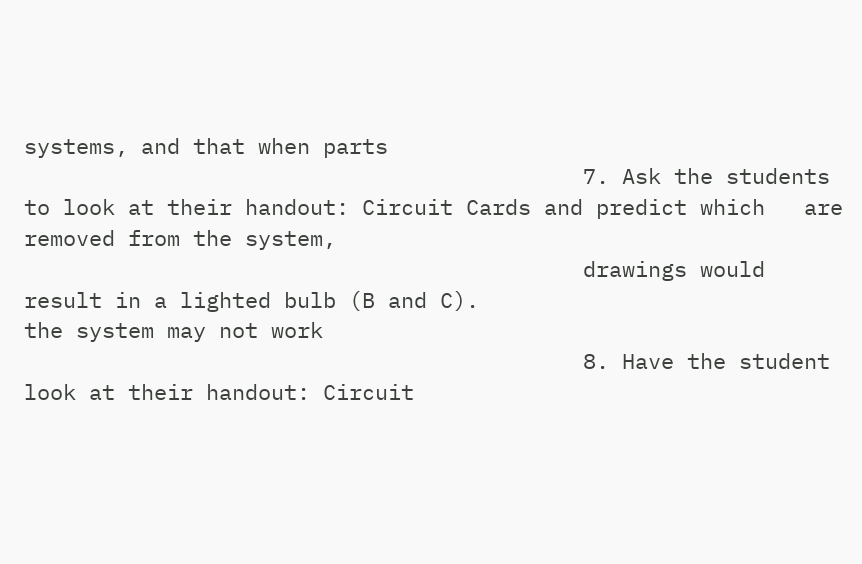systems, and that when parts
                                           7. Ask the students to look at their handout: Circuit Cards and predict which   are removed from the system,
                                           drawings would result in a lighted bulb (B and C).                              the system may not work
                                           8. Have the student look at their handout: Circuit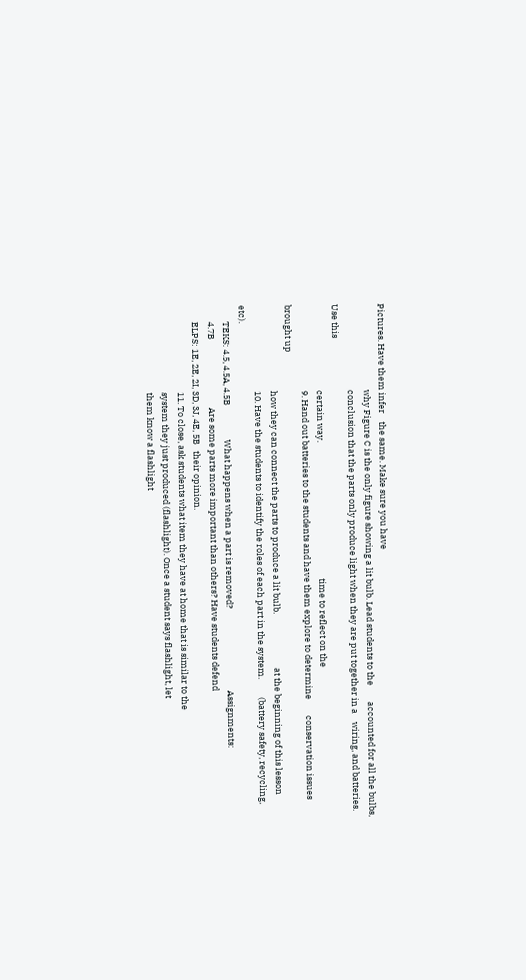Pictures. Have them infer    the same. Make sure you have
                                           why Figure C is the only figure showing a lit bulb. Lead students to the        accounted for all the bulbs,
                                           conclusion that the parts only produce light when they are put together in a    wiring, and batteries. Use this
                                           certain way.                                                                    time to reflect on the
                                           9. Hand out batteries to the students and have them explore to determine        conservation issues brought up
                                           how they can connect the parts to produce a lit bulb.                           at the beginning of this lesson
                                           10. Have the students to identify the roles of each part in the system.         (battery safety, recycling, etc).
        TEKS: 4.5, 4.5A, 4.5B                 What happens when a part is removed?                                         Assignments:
        4.7B                                  Are some parts more important than others? Have students defend
        ELPS: 1E, 2E, 2I, 3D, 3J, 4E, 5B   their opinion.
                                           11. To close, ask students what item they have at home that is similar to the
                                           system they just produced (flashlight). Once a student says flashlight, let
                                           them know a flashlight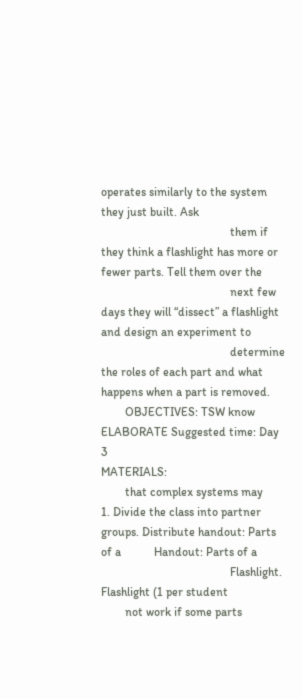operates similarly to the system they just built. Ask
                                           them if they think a flashlight has more or fewer parts. Tell them over the
                                           next few days they will “dissect” a flashlight and design an experiment to
                                           determine the roles of each part and what happens when a part is removed.
        OBJECTIVES: TSW know               ELABORATE Suggested time: Day 3                                                MATERIALS:
        that complex systems may           1. Divide the class into partner groups. Distribute handout: Parts of a           Handout: Parts of a
                                           Flashlight.                                                                    Flashlight (1 per student
        not work if some parts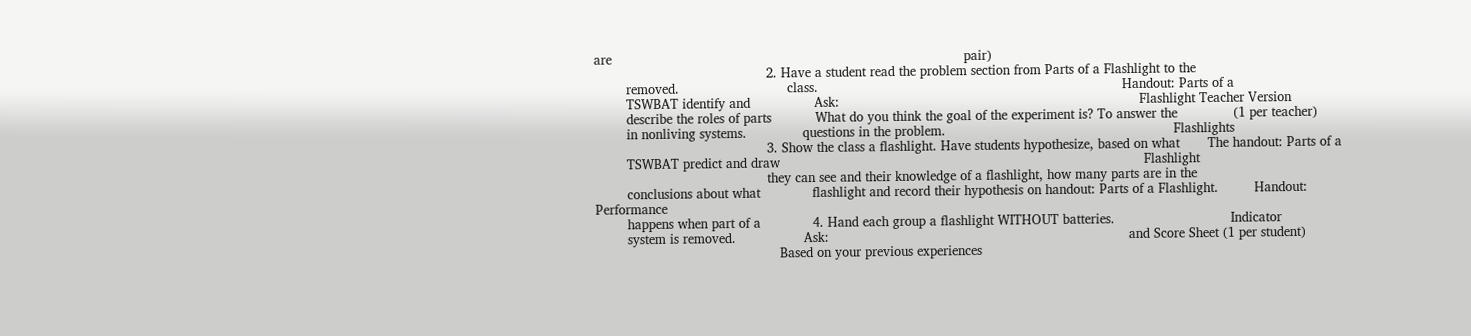are                                                                                        pair)
                                           2. Have a student read the problem section from Parts of a Flashlight to the
        removed.                           class.                                                                            Handout: Parts of a
        TSWBAT identify and                Ask:                                                                           Flashlight Teacher Version
        describe the roles of parts           What do you think the goal of the experiment is? To answer the              (1 per teacher)
        in nonliving systems.              questions in the problem.                                                         Flashlights
                                           3. Show the class a flashlight. Have students hypothesize, based on what       The handout: Parts of a
        TSWBAT predict and draw                                                                                           Flashlight
                                           they can see and their knowledge of a flashlight, how many parts are in the
        conclusions about what             flashlight and record their hypothesis on handout: Parts of a Flashlight.         Handout: Performance
        happens when part of a             4. Hand each group a flashlight WITHOUT batteries.                             Indicator
        system is removed.                 Ask:                                                                           and Score Sheet (1 per student)
                                              Based on your previous experiences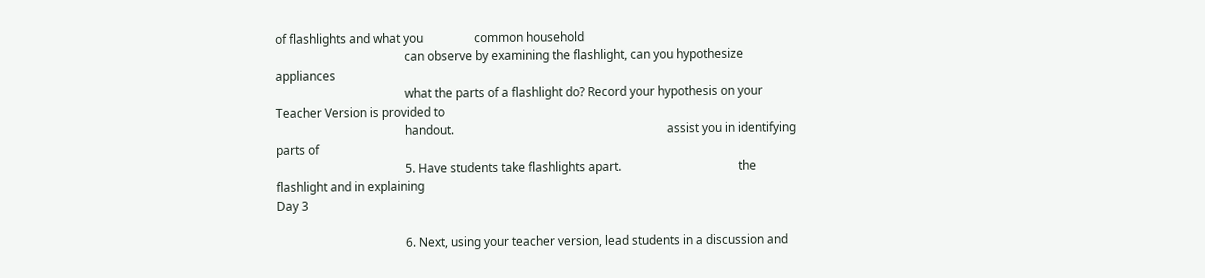of flashlights and what you                 common household
                                           can observe by examining the flashlight, can you hypothesize                   appliances
                                           what the parts of a flashlight do? Record your hypothesis on your              Teacher Version is provided to
                                           handout.                                                                       assist you in identifying parts of
                                           5. Have students take flashlights apart.                                       the flashlight and in explaining
Day 3

                                           6. Next, using your teacher version, lead students in a discussion and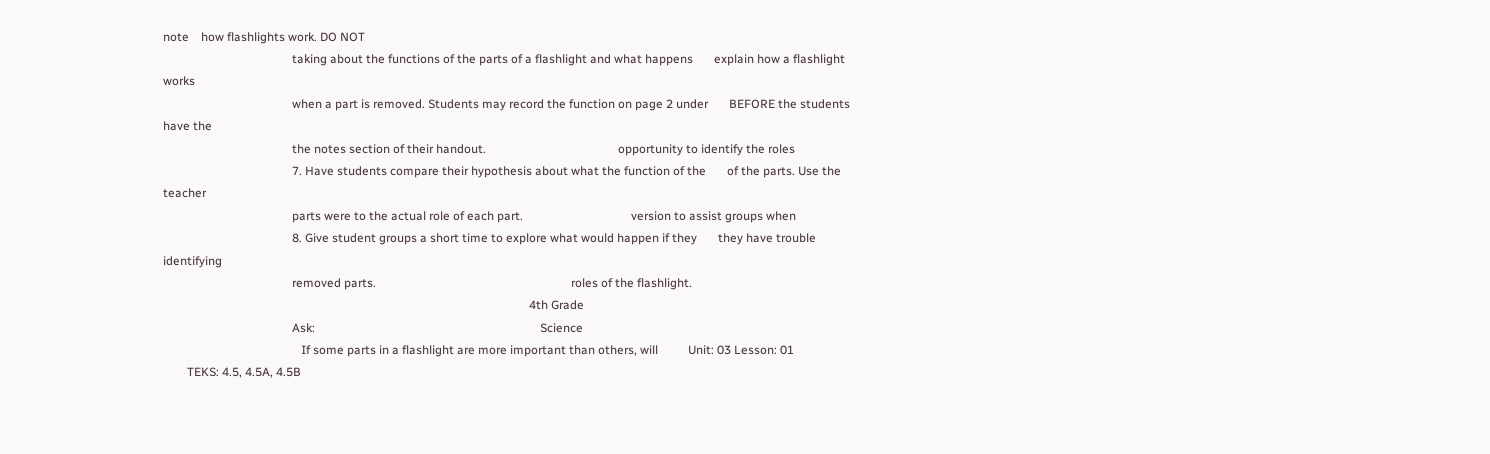note    how flashlights work. DO NOT
                                           taking about the functions of the parts of a flashlight and what happens       explain how a flashlight works
                                           when a part is removed. Students may record the function on page 2 under       BEFORE the students have the
                                           the notes section of their handout.                                            opportunity to identify the roles
                                           7. Have students compare their hypothesis about what the function of the       of the parts. Use the teacher
                                           parts were to the actual role of each part.                                    version to assist groups when
                                           8. Give student groups a short time to explore what would happen if they       they have trouble identifying
                                           removed parts.                                                                 roles of the flashlight.
                                                                                                                          4th Grade
                                           Ask:                                                                           Science
                                              If some parts in a flashlight are more important than others, will          Unit: 03 Lesson: 01
        TEKS: 4.5, 4.5A, 4.5B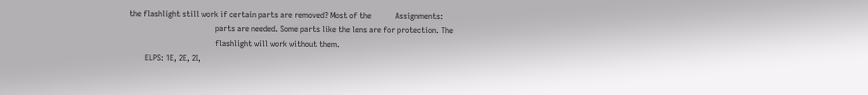the flashlight still work if certain parts are removed? Most of the            Assignments:
                                           parts are needed. Some parts like the lens are for protection. The
                                           flashlight will work without them.
        ELPS: 1E, 2E, 2I,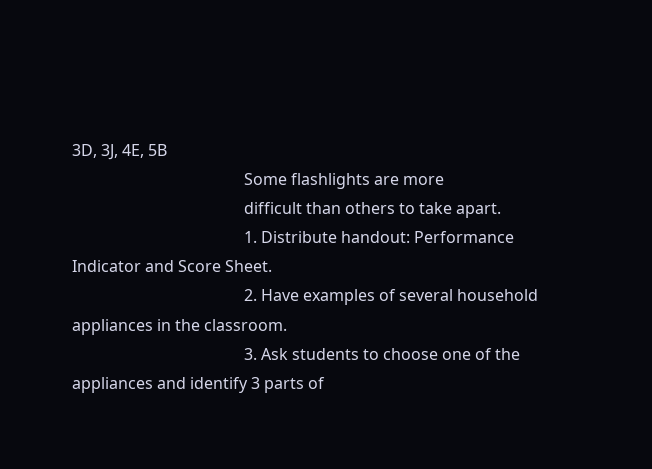3D, 3J, 4E, 5B
                                           Some flashlights are more
                                           difficult than others to take apart.
                                           1. Distribute handout: Performance Indicator and Score Sheet.
                                           2. Have examples of several household appliances in the classroom.
                                           3. Ask students to choose one of the appliances and identify 3 parts of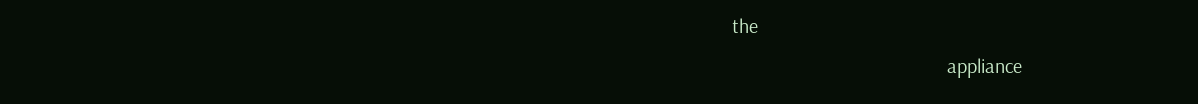the
                                           appliance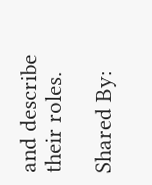and describe their roles.

Shared By: